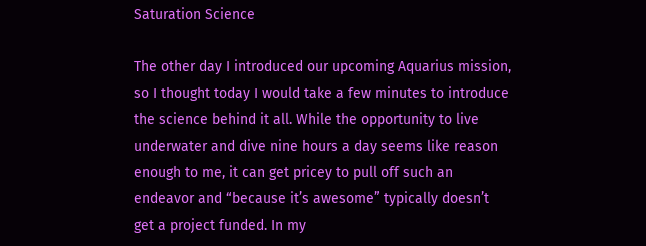Saturation Science

The other day I introduced our upcoming Aquarius mission, so I thought today I would take a few minutes to introduce the science behind it all. While the opportunity to live underwater and dive nine hours a day seems like reason enough to me, it can get pricey to pull off such an endeavor and “because it’s awesome” typically doesn’t get a project funded. In my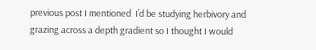previous post I mentioned  I’d be studying herbivory and grazing across a depth gradient so I thought I would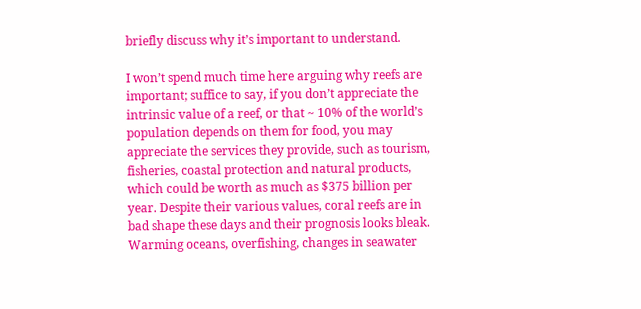briefly discuss why it’s important to understand.

I won’t spend much time here arguing why reefs are important; suffice to say, if you don’t appreciate the intrinsic value of a reef, or that ~ 10% of the world’s population depends on them for food, you may appreciate the services they provide, such as tourism, fisheries, coastal protection and natural products, which could be worth as much as $375 billion per year. Despite their various values, coral reefs are in bad shape these days and their prognosis looks bleak. Warming oceans, overfishing, changes in seawater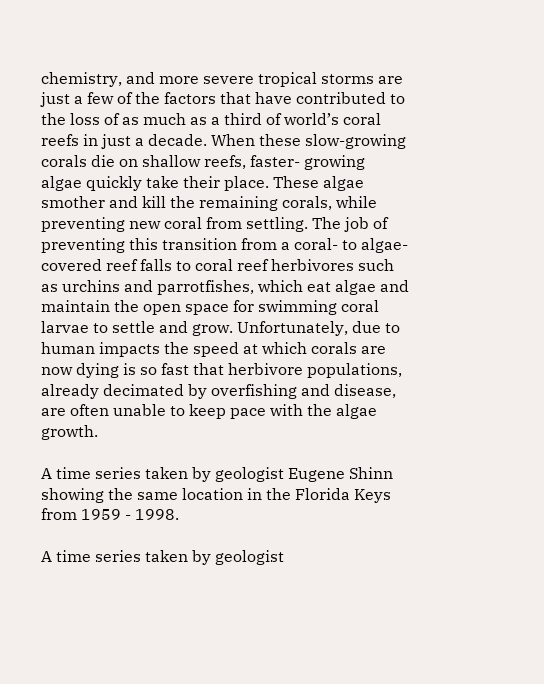chemistry, and more severe tropical storms are just a few of the factors that have contributed to the loss of as much as a third of world’s coral reefs in just a decade. When these slow-growing corals die on shallow reefs, faster- growing algae quickly take their place. These algae smother and kill the remaining corals, while preventing new coral from settling. The job of preventing this transition from a coral- to algae-covered reef falls to coral reef herbivores such as urchins and parrotfishes, which eat algae and maintain the open space for swimming coral larvae to settle and grow. Unfortunately, due to human impacts the speed at which corals are now dying is so fast that herbivore populations, already decimated by overfishing and disease, are often unable to keep pace with the algae growth.

A time series taken by geologist Eugene Shinn showing the same location in the Florida Keys from 1959 - 1998.

A time series taken by geologist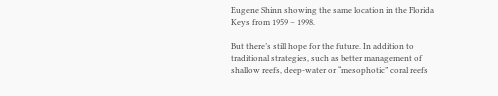Eugene Shinn showing the same location in the Florida Keys from 1959 – 1998.

But there’s still hope for the future. In addition to traditional strategies, such as better management of shallow reefs, deep-water or “mesophotic” coral reefs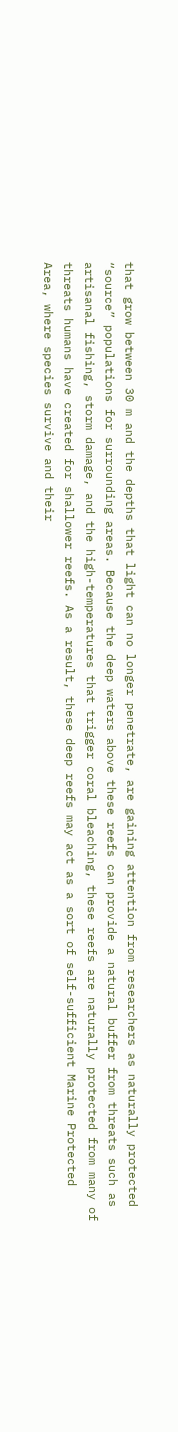that grow between 30 m and the depths that light can no longer penetrate, are gaining attention from researchers as naturally protected “source” populations for surrounding areas. Because the deep waters above these reefs can provide a natural buffer from threats such as artisanal fishing, storm damage, and the high-temperatures that trigger coral bleaching, these reefs are naturally protected from many of threats humans have created for shallower reefs. As a result, these deep reefs may act as a sort of self-sufficient Marine Protected Area, where species survive and their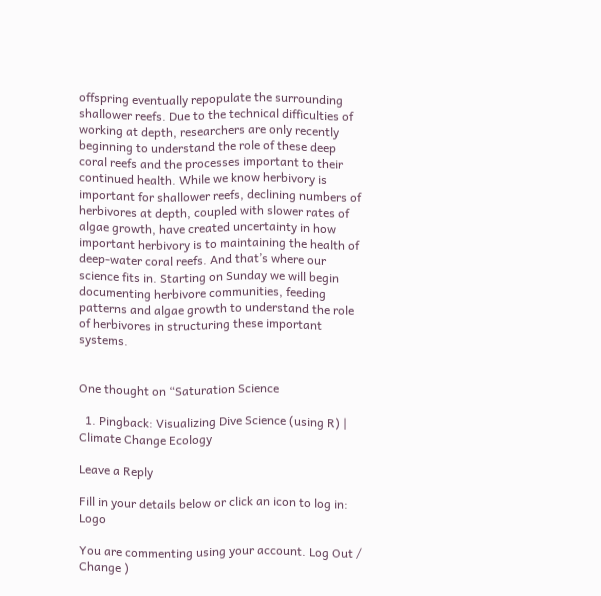offspring eventually repopulate the surrounding shallower reefs. Due to the technical difficulties of working at depth, researchers are only recently beginning to understand the role of these deep coral reefs and the processes important to their continued health. While we know herbivory is important for shallower reefs, declining numbers of herbivores at depth, coupled with slower rates of algae growth, have created uncertainty in how important herbivory is to maintaining the health of deep-water coral reefs. And that’s where our science fits in. Starting on Sunday we will begin documenting herbivore communities, feeding patterns and algae growth to understand the role of herbivores in structuring these important systems.


One thought on “Saturation Science

  1. Pingback: Visualizing Dive Science (using R) | Climate Change Ecology

Leave a Reply

Fill in your details below or click an icon to log in: Logo

You are commenting using your account. Log Out / Change )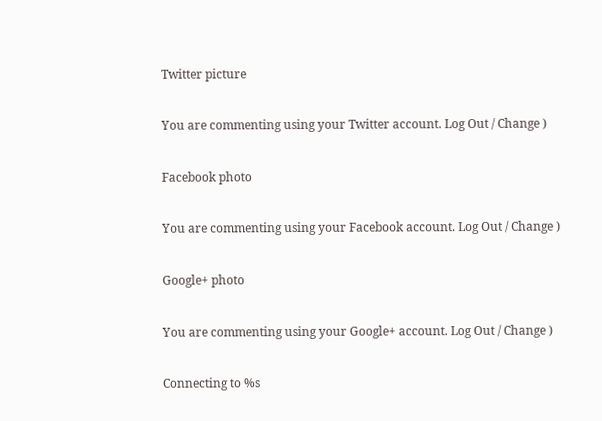Twitter picture

You are commenting using your Twitter account. Log Out / Change )

Facebook photo

You are commenting using your Facebook account. Log Out / Change )

Google+ photo

You are commenting using your Google+ account. Log Out / Change )

Connecting to %s